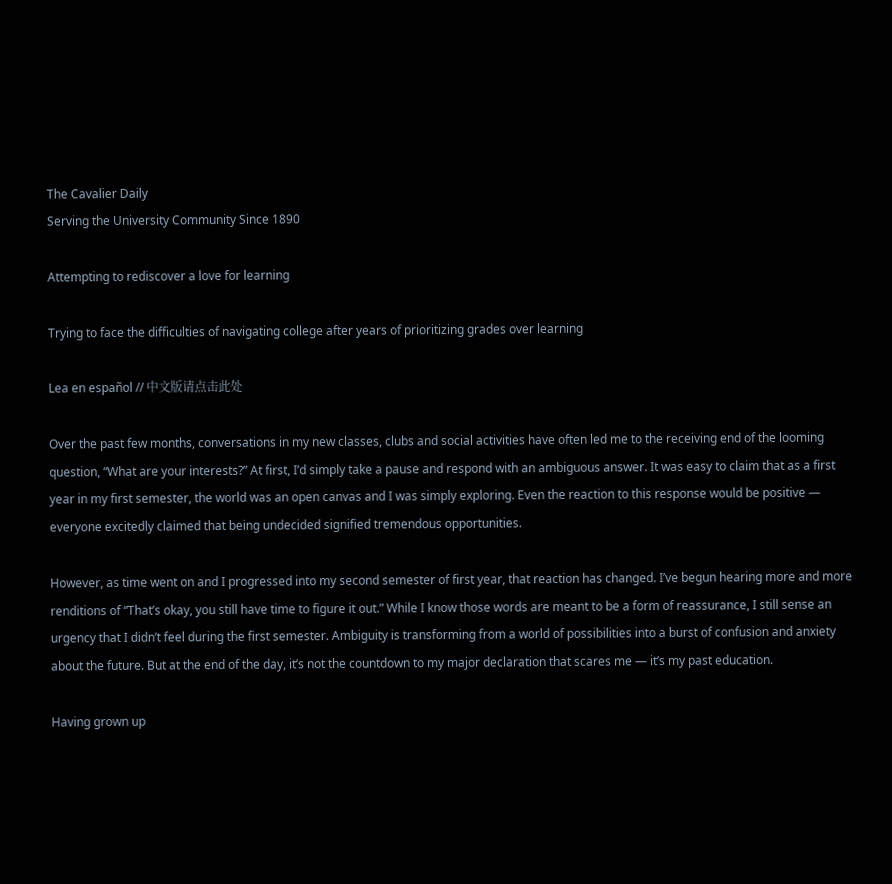The Cavalier Daily
Serving the University Community Since 1890

Attempting to rediscover a love for learning

Trying to face the difficulties of navigating college after years of prioritizing grades over learning

Lea en español // 中文版请点击此处

Over the past few months, conversations in my new classes, clubs and social activities have often led me to the receiving end of the looming question, “What are your interests?” At first, I’d simply take a pause and respond with an ambiguous answer. It was easy to claim that as a first year in my first semester, the world was an open canvas and I was simply exploring. Even the reaction to this response would be positive — everyone excitedly claimed that being undecided signified tremendous opportunities.

However, as time went on and I progressed into my second semester of first year, that reaction has changed. I’ve begun hearing more and more renditions of “That’s okay, you still have time to figure it out.” While I know those words are meant to be a form of reassurance, I still sense an urgency that I didn’t feel during the first semester. Ambiguity is transforming from a world of possibilities into a burst of confusion and anxiety about the future. But at the end of the day, it’s not the countdown to my major declaration that scares me — it’s my past education.

Having grown up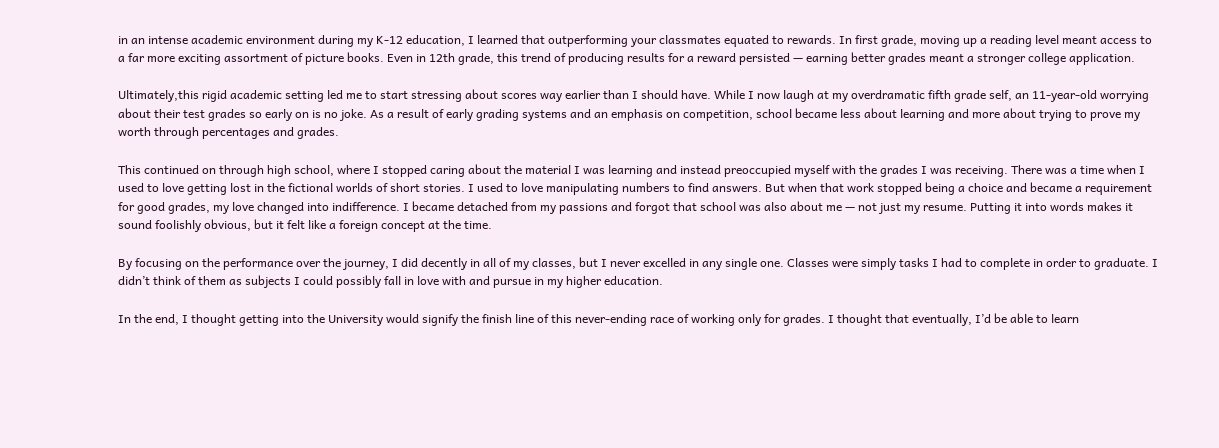in an intense academic environment during my K-12 education, I learned that outperforming your classmates equated to rewards. In first grade, moving up a reading level meant access to a far more exciting assortment of picture books. Even in 12th grade, this trend of producing results for a reward persisted — earning better grades meant a stronger college application.

Ultimately,this rigid academic setting led me to start stressing about scores way earlier than I should have. While I now laugh at my overdramatic fifth grade self, an 11-year-old worrying about their test grades so early on is no joke. As a result of early grading systems and an emphasis on competition, school became less about learning and more about trying to prove my worth through percentages and grades.

This continued on through high school, where I stopped caring about the material I was learning and instead preoccupied myself with the grades I was receiving. There was a time when I used to love getting lost in the fictional worlds of short stories. I used to love manipulating numbers to find answers. But when that work stopped being a choice and became a requirement for good grades, my love changed into indifference. I became detached from my passions and forgot that school was also about me — not just my resume. Putting it into words makes it sound foolishly obvious, but it felt like a foreign concept at the time.

By focusing on the performance over the journey, I did decently in all of my classes, but I never excelled in any single one. Classes were simply tasks I had to complete in order to graduate. I didn’t think of them as subjects I could possibly fall in love with and pursue in my higher education.

In the end, I thought getting into the University would signify the finish line of this never-ending race of working only for grades. I thought that eventually, I’d be able to learn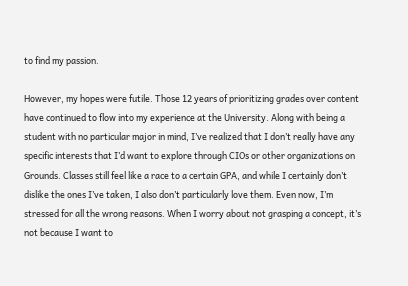to find my passion.

However, my hopes were futile. Those 12 years of prioritizing grades over content have continued to flow into my experience at the University. Along with being a student with no particular major in mind, I’ve realized that I don’t really have any specific interests that I’d want to explore through CIOs or other organizations on Grounds. Classes still feel like a race to a certain GPA, and while I certainly don’t dislike the ones I’ve taken, I also don’t particularly love them. Even now, I’m stressed for all the wrong reasons. When I worry about not grasping a concept, it’s not because I want to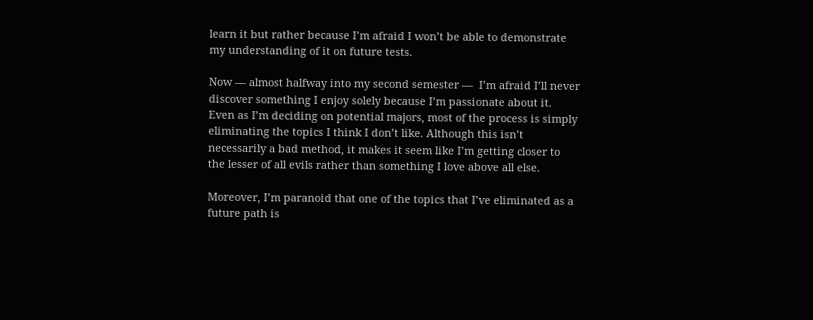learn it but rather because I’m afraid I won’t be able to demonstrate my understanding of it on future tests.

Now — almost halfway into my second semester —  I’m afraid I’ll never discover something I enjoy solely because I’m passionate about it. Even as I’m deciding on potential majors, most of the process is simply eliminating the topics I think I don’t like. Although this isn’t necessarily a bad method, it makes it seem like I’m getting closer to the lesser of all evils rather than something I love above all else.

Moreover, I’m paranoid that one of the topics that I’ve eliminated as a future path is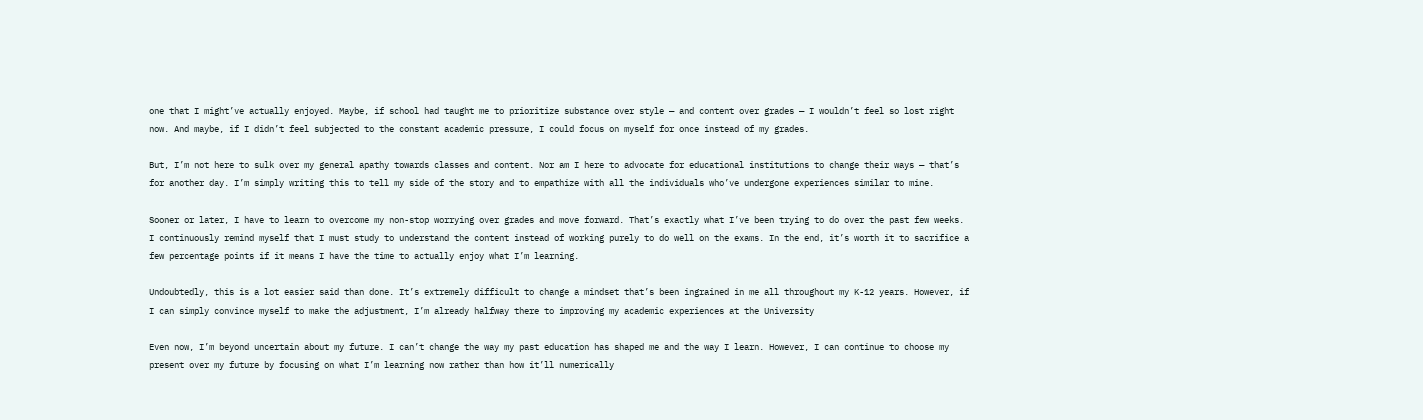one that I might’ve actually enjoyed. Maybe, if school had taught me to prioritize substance over style — and content over grades — I wouldn’t feel so lost right now. And maybe, if I didn’t feel subjected to the constant academic pressure, I could focus on myself for once instead of my grades.

But, I’m not here to sulk over my general apathy towards classes and content. Nor am I here to advocate for educational institutions to change their ways — that’s for another day. I’m simply writing this to tell my side of the story and to empathize with all the individuals who’ve undergone experiences similar to mine.

Sooner or later, I have to learn to overcome my non-stop worrying over grades and move forward. That’s exactly what I’ve been trying to do over the past few weeks. I continuously remind myself that I must study to understand the content instead of working purely to do well on the exams. In the end, it’s worth it to sacrifice a few percentage points if it means I have the time to actually enjoy what I’m learning.

Undoubtedly, this is a lot easier said than done. It’s extremely difficult to change a mindset that’s been ingrained in me all throughout my K-12 years. However, if I can simply convince myself to make the adjustment, I’m already halfway there to improving my academic experiences at the University

Even now, I’m beyond uncertain about my future. I can’t change the way my past education has shaped me and the way I learn. However, I can continue to choose my present over my future by focusing on what I’m learning now rather than how it’ll numerically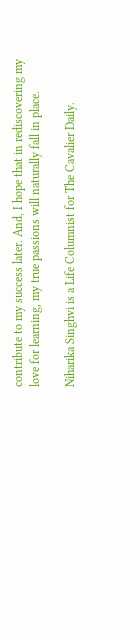contribute to my success later. And, I hope that in rediscovering my love for learning, my true passions will naturally fall in place.

Niharika Singhvi is a Life Columnist for The Cavalier Daily.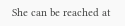She can be reached at